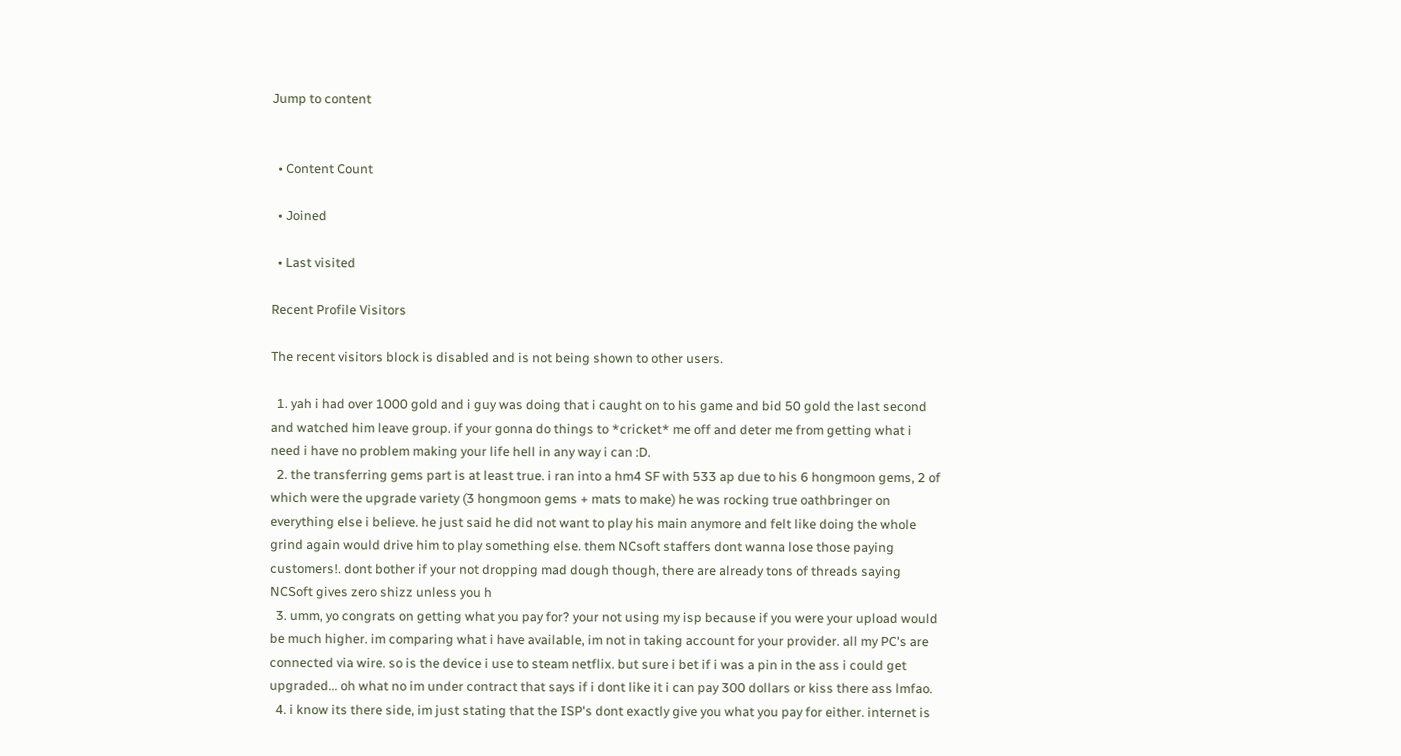Jump to content


  • Content Count

  • Joined

  • Last visited

Recent Profile Visitors

The recent visitors block is disabled and is not being shown to other users.

  1. yah i had over 1000 gold and i guy was doing that i caught on to his game and bid 50 gold the last second and watched him leave group. if your gonna do things to *cricket* me off and deter me from getting what i need i have no problem making your life hell in any way i can :D.
  2. the transferring gems part is at least true. i ran into a hm4 SF with 533 ap due to his 6 hongmoon gems, 2 of which were the upgrade variety (3 hongmoon gems + mats to make) he was rocking true oathbringer on everything else i believe. he just said he did not want to play his main anymore and felt like doing the whole grind again would drive him to play something else. them NCsoft staffers dont wanna lose those paying customers!. dont bother if your not dropping mad dough though, there are already tons of threads saying NCSoft gives zero shizz unless you h
  3. umm, yo congrats on getting what you pay for? your not using my isp because if you were your upload would be much higher. im comparing what i have available, im not in taking account for your provider. all my PC's are connected via wire. so is the device i use to steam netflix. but sure i bet if i was a pin in the ass i could get upgraded... oh what no im under contract that says if i dont like it i can pay 300 dollars or kiss there ass lmfao.
  4. i know its there side, im just stating that the ISP's dont exactly give you what you pay for either. internet is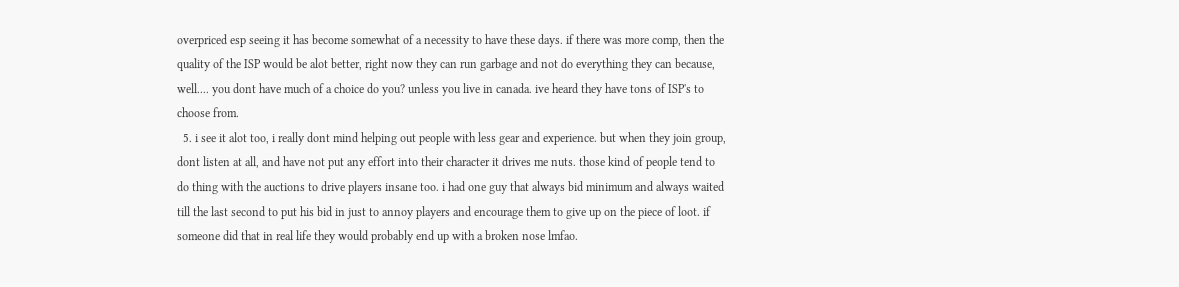overpriced esp seeing it has become somewhat of a necessity to have these days. if there was more comp, then the quality of the ISP would be alot better, right now they can run garbage and not do everything they can because, well.... you dont have much of a choice do you? unless you live in canada. ive heard they have tons of ISP's to choose from.
  5. i see it alot too, i really dont mind helping out people with less gear and experience. but when they join group, dont listen at all, and have not put any effort into their character it drives me nuts. those kind of people tend to do thing with the auctions to drive players insane too. i had one guy that always bid minimum and always waited till the last second to put his bid in just to annoy players and encourage them to give up on the piece of loot. if someone did that in real life they would probably end up with a broken nose lmfao.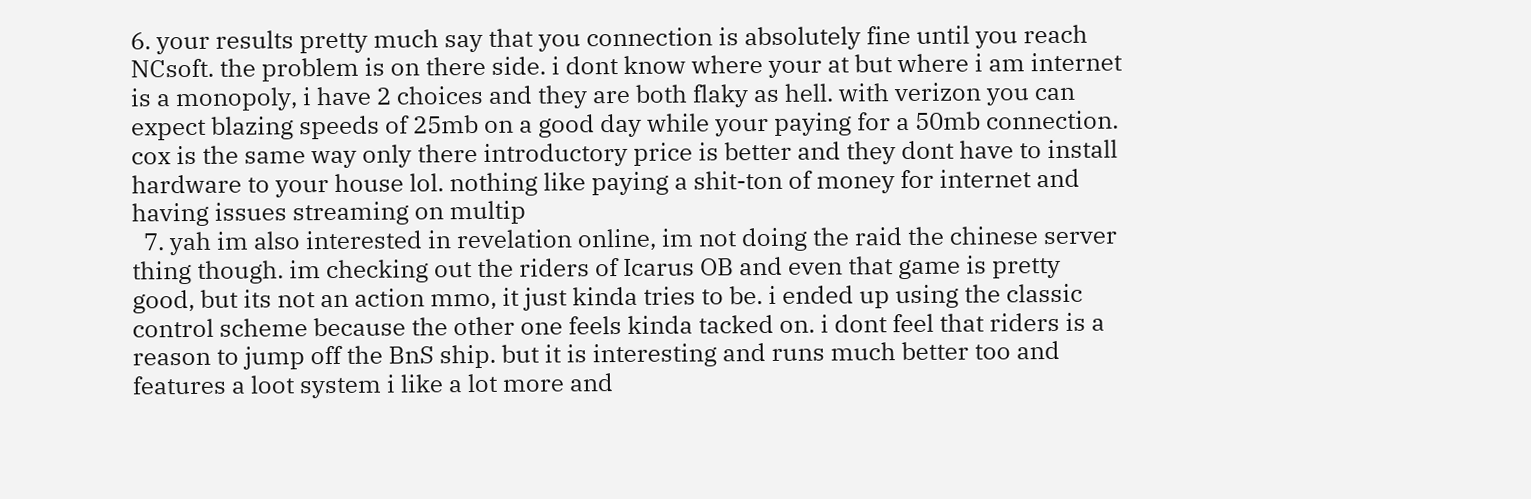6. your results pretty much say that you connection is absolutely fine until you reach NCsoft. the problem is on there side. i dont know where your at but where i am internet is a monopoly, i have 2 choices and they are both flaky as hell. with verizon you can expect blazing speeds of 25mb on a good day while your paying for a 50mb connection. cox is the same way only there introductory price is better and they dont have to install hardware to your house lol. nothing like paying a shit-ton of money for internet and having issues streaming on multip
  7. yah im also interested in revelation online, im not doing the raid the chinese server thing though. im checking out the riders of Icarus OB and even that game is pretty good, but its not an action mmo, it just kinda tries to be. i ended up using the classic control scheme because the other one feels kinda tacked on. i dont feel that riders is a reason to jump off the BnS ship. but it is interesting and runs much better too and features a loot system i like a lot more and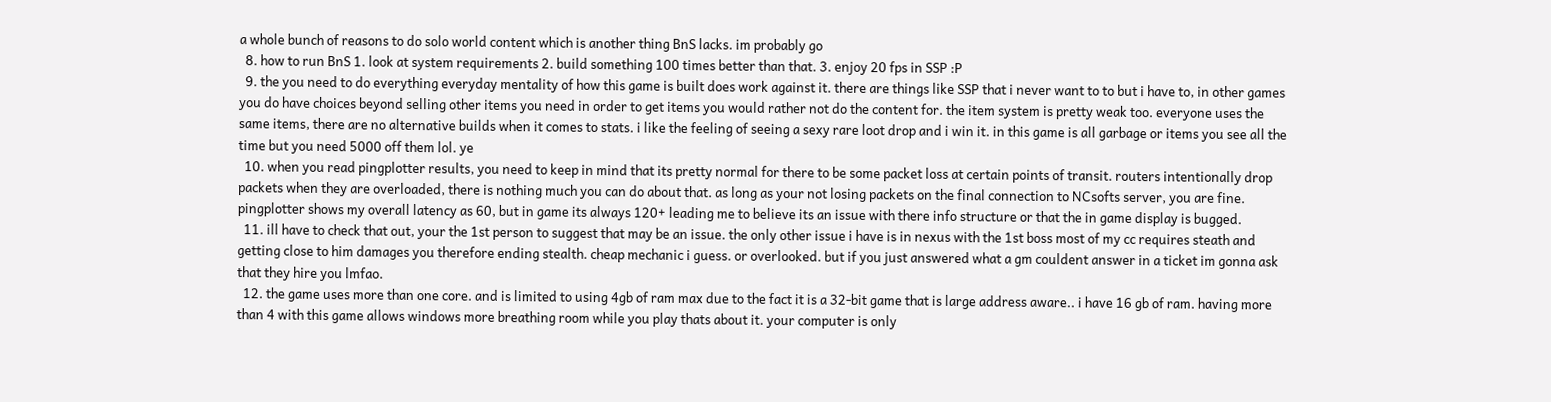a whole bunch of reasons to do solo world content which is another thing BnS lacks. im probably go
  8. how to run BnS 1. look at system requirements 2. build something 100 times better than that. 3. enjoy 20 fps in SSP :P
  9. the you need to do everything everyday mentality of how this game is built does work against it. there are things like SSP that i never want to to but i have to, in other games you do have choices beyond selling other items you need in order to get items you would rather not do the content for. the item system is pretty weak too. everyone uses the same items, there are no alternative builds when it comes to stats. i like the feeling of seeing a sexy rare loot drop and i win it. in this game is all garbage or items you see all the time but you need 5000 off them lol. ye
  10. when you read pingplotter results, you need to keep in mind that its pretty normal for there to be some packet loss at certain points of transit. routers intentionally drop packets when they are overloaded, there is nothing much you can do about that. as long as your not losing packets on the final connection to NCsofts server, you are fine. pingplotter shows my overall latency as 60, but in game its always 120+ leading me to believe its an issue with there info structure or that the in game display is bugged.
  11. ill have to check that out, your the 1st person to suggest that may be an issue. the only other issue i have is in nexus with the 1st boss most of my cc requires steath and getting close to him damages you therefore ending stealth. cheap mechanic i guess. or overlooked. but if you just answered what a gm couldent answer in a ticket im gonna ask that they hire you lmfao.
  12. the game uses more than one core. and is limited to using 4gb of ram max due to the fact it is a 32-bit game that is large address aware.. i have 16 gb of ram. having more than 4 with this game allows windows more breathing room while you play thats about it. your computer is only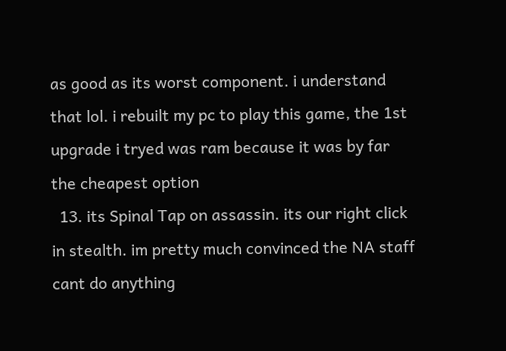as good as its worst component. i understand that lol. i rebuilt my pc to play this game, the 1st upgrade i tryed was ram because it was by far the cheapest option
  13. its Spinal Tap on assassin. its our right click in stealth. im pretty much convinced the NA staff cant do anything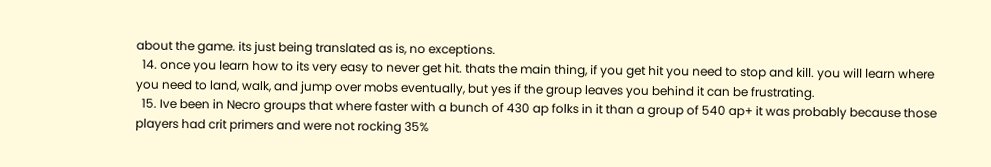about the game. its just being translated as is, no exceptions.
  14. once you learn how to its very easy to never get hit. thats the main thing, if you get hit you need to stop and kill. you will learn where you need to land, walk, and jump over mobs eventually, but yes if the group leaves you behind it can be frustrating.
  15. Ive been in Necro groups that where faster with a bunch of 430 ap folks in it than a group of 540 ap+ it was probably because those players had crit primers and were not rocking 35%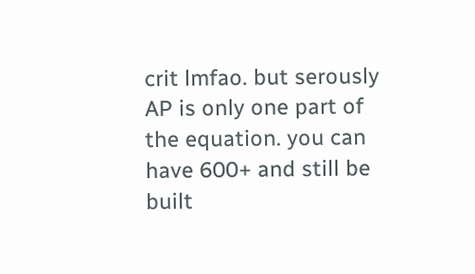crit lmfao. but serously AP is only one part of the equation. you can have 600+ and still be built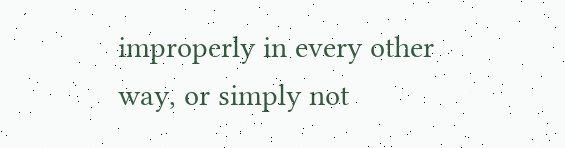improperly in every other way, or simply not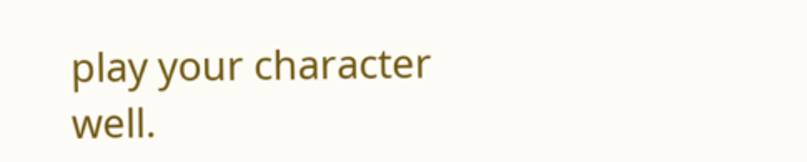play your character well.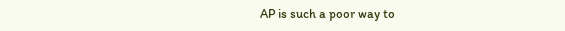AP is such a poor way to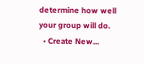determine how well your group will do.
  • Create New...